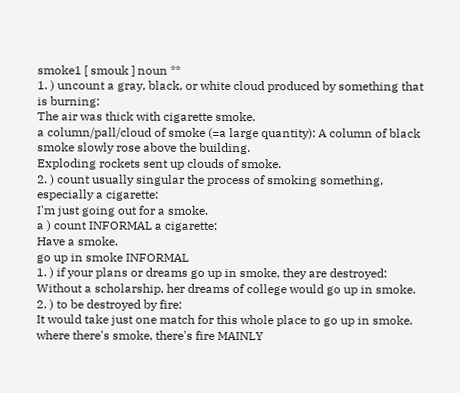smoke1 [ smouk ] noun **
1. ) uncount a gray, black, or white cloud produced by something that is burning:
The air was thick with cigarette smoke.
a column/pall/cloud of smoke (=a large quantity): A column of black smoke slowly rose above the building.
Exploding rockets sent up clouds of smoke.
2. ) count usually singular the process of smoking something, especially a cigarette:
I'm just going out for a smoke.
a ) count INFORMAL a cigarette:
Have a smoke.
go up in smoke INFORMAL
1. ) if your plans or dreams go up in smoke, they are destroyed:
Without a scholarship, her dreams of college would go up in smoke.
2. ) to be destroyed by fire:
It would take just one match for this whole place to go up in smoke.
where there's smoke, there's fire MAINLY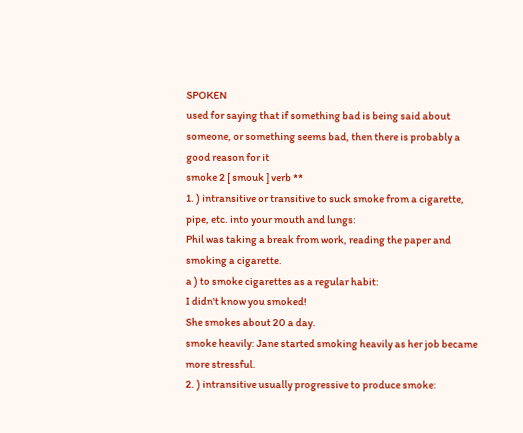SPOKEN
used for saying that if something bad is being said about someone, or something seems bad, then there is probably a good reason for it
smoke 2 [ smouk ] verb **
1. ) intransitive or transitive to suck smoke from a cigarette, pipe, etc. into your mouth and lungs:
Phil was taking a break from work, reading the paper and smoking a cigarette.
a ) to smoke cigarettes as a regular habit:
I didn't know you smoked!
She smokes about 20 a day.
smoke heavily: Jane started smoking heavily as her job became more stressful.
2. ) intransitive usually progressive to produce smoke: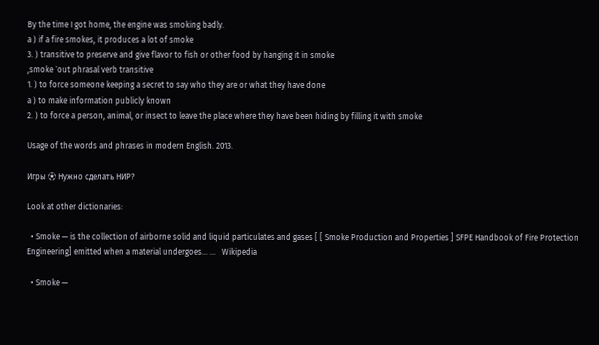By the time I got home, the engine was smoking badly.
a ) if a fire smokes, it produces a lot of smoke
3. ) transitive to preserve and give flavor to fish or other food by hanging it in smoke
,smoke `out phrasal verb transitive
1. ) to force someone keeping a secret to say who they are or what they have done
a ) to make information publicly known
2. ) to force a person, animal, or insect to leave the place where they have been hiding by filling it with smoke

Usage of the words and phrases in modern English. 2013.

Игры ⚽ Нужно сделать НИР?

Look at other dictionaries:

  • Smoke — is the collection of airborne solid and liquid particulates and gases [ [ Smoke Production and Properties ] SFPE Handbook of Fire Protection Engineering] emitted when a material undergoes… …   Wikipedia

  • Smoke —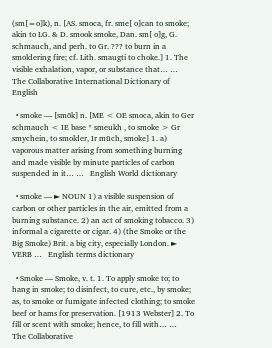(sm[=o]k), n. [AS. smoca, fr. sme[ o]can to smoke; akin to LG. & D. smook smoke, Dan. sm[ o]g, G. schmauch, and perh. to Gr. ??? to burn in a smoldering fire; cf. Lith. smaugti to choke.] 1. The visible exhalation, vapor, or substance that… …   The Collaborative International Dictionary of English

  • smoke — [smōk] n. [ME < OE smoca, akin to Ger schmauch < IE base * smeukh , to smoke > Gr smychein, to smolder, Ir mūch, smoke] 1. a) vaporous matter arising from something burning and made visible by minute particles of carbon suspended in it… …   English World dictionary

  • smoke — ► NOUN 1) a visible suspension of carbon or other particles in the air, emitted from a burning substance. 2) an act of smoking tobacco. 3) informal a cigarette or cigar. 4) (the Smoke or the Big Smoke) Brit. a big city, especially London. ► VERB …   English terms dictionary

  • Smoke — Smoke, v. t. 1. To apply smoke to; to hang in smoke; to disinfect, to cure, etc., by smoke; as, to smoke or fumigate infected clothing; to smoke beef or hams for preservation. [1913 Webster] 2. To fill or scent with smoke; hence, to fill with… …   The Collaborative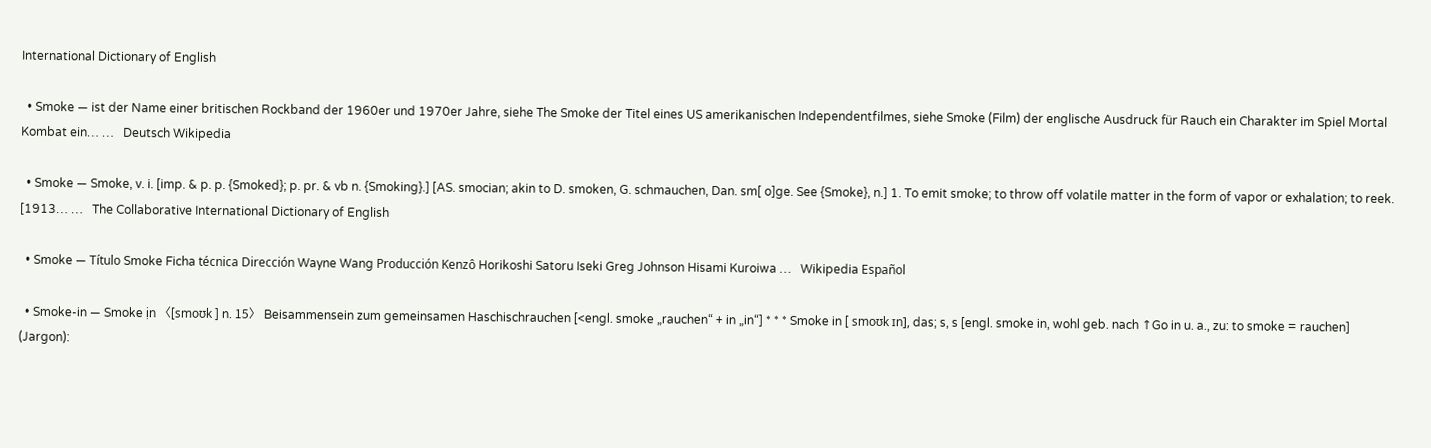International Dictionary of English

  • Smoke — ist der Name einer britischen Rockband der 1960er und 1970er Jahre, siehe The Smoke der Titel eines US amerikanischen Independentfilmes, siehe Smoke (Film) der englische Ausdruck für Rauch ein Charakter im Spiel Mortal Kombat ein… …   Deutsch Wikipedia

  • Smoke — Smoke, v. i. [imp. & p. p. {Smoked}; p. pr. & vb n. {Smoking}.] [AS. smocian; akin to D. smoken, G. schmauchen, Dan. sm[ o]ge. See {Smoke}, n.] 1. To emit smoke; to throw off volatile matter in the form of vapor or exhalation; to reek. [1913… …   The Collaborative International Dictionary of English

  • Smoke — Título Smoke Ficha técnica Dirección Wayne Wang Producción Kenzô Horikoshi Satoru Iseki Greg Johnson Hisami Kuroiwa …   Wikipedia Español

  • Smoke-in — Smoke ịn 〈[smoʊk ] n. 15〉 Beisammensein zum gemeinsamen Haschischrauchen [<engl. smoke „rauchen“ + in „in“] * * * Smoke in [ smoʊk ɪn], das; s, s [engl. smoke in, wohl geb. nach ↑Go in u. a., zu: to smoke = rauchen] (Jargon):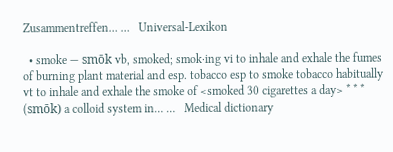Zusammentreffen… …   Universal-Lexikon

  • smoke — smōk vb, smoked; smok·ing vi to inhale and exhale the fumes of burning plant material and esp. tobacco esp to smoke tobacco habitually vt to inhale and exhale the smoke of <smoked 30 cigarettes a day> * * * (smōk) a colloid system in… …   Medical dictionary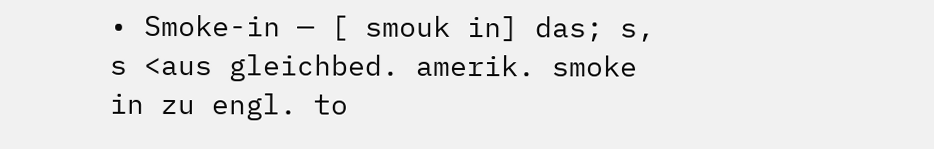• Smoke-in — [ smouk in] das; s, s <aus gleichbed. amerik. smoke in zu engl. to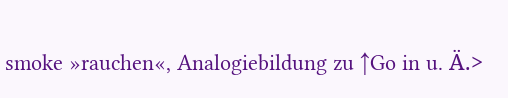smoke »rauchen«, Analogiebildung zu ↑Go in u. Ä.>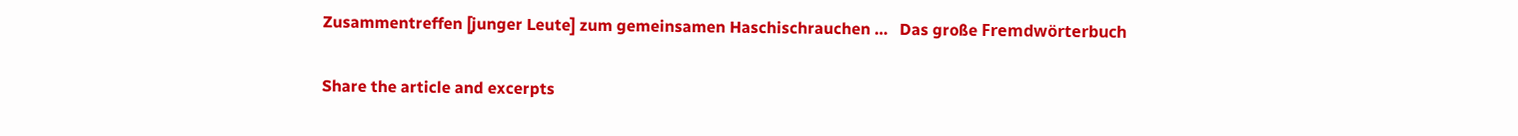Zusammentreffen [junger Leute] zum gemeinsamen Haschischrauchen …   Das große Fremdwörterbuch

Share the article and excerpts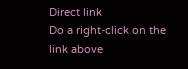Direct link
Do a right-click on the link above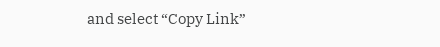and select “Copy Link”